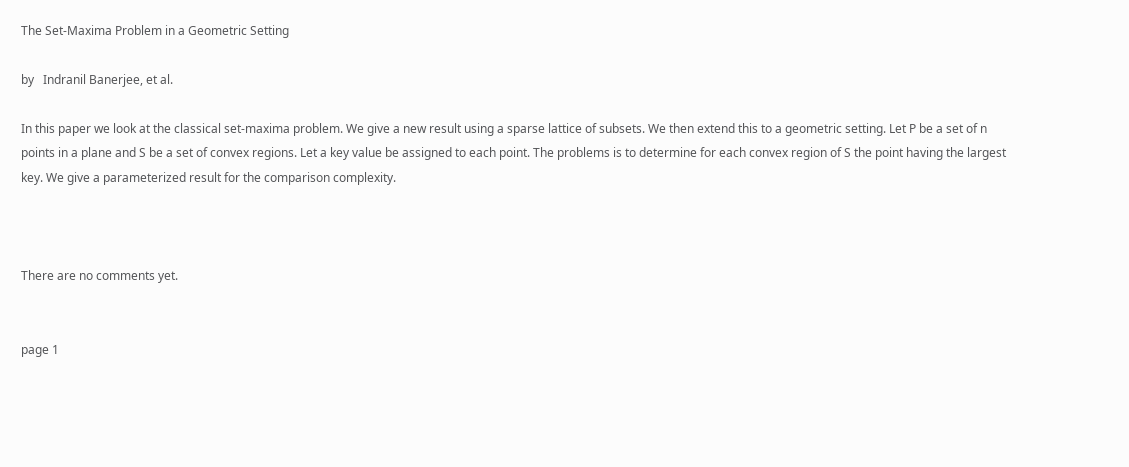The Set-Maxima Problem in a Geometric Setting

by   Indranil Banerjee, et al.

In this paper we look at the classical set-maxima problem. We give a new result using a sparse lattice of subsets. We then extend this to a geometric setting. Let P be a set of n points in a plane and S be a set of convex regions. Let a key value be assigned to each point. The problems is to determine for each convex region of S the point having the largest key. We give a parameterized result for the comparison complexity.



There are no comments yet.


page 1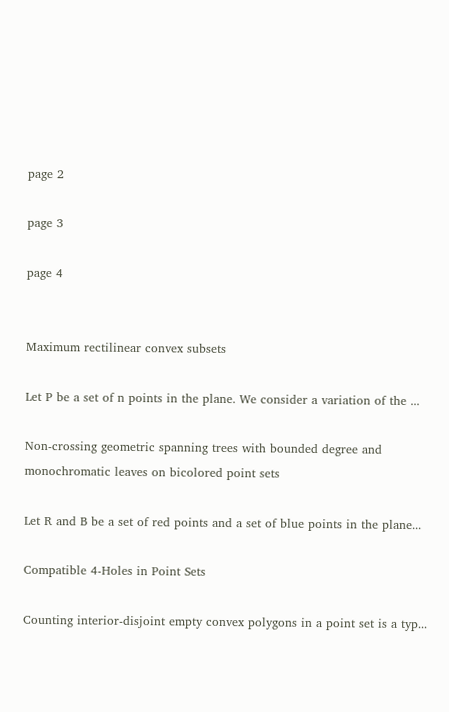page 2

page 3

page 4


Maximum rectilinear convex subsets

Let P be a set of n points in the plane. We consider a variation of the ...

Non-crossing geometric spanning trees with bounded degree and monochromatic leaves on bicolored point sets

Let R and B be a set of red points and a set of blue points in the plane...

Compatible 4-Holes in Point Sets

Counting interior-disjoint empty convex polygons in a point set is a typ...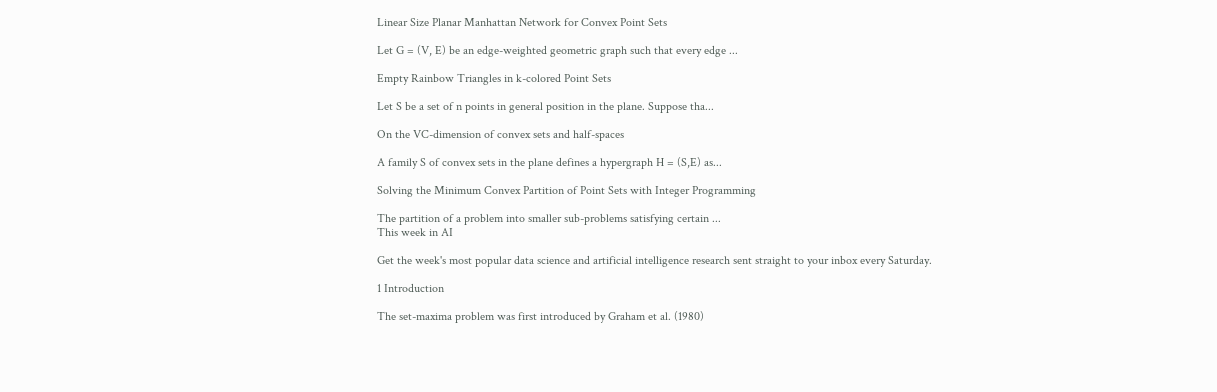Linear Size Planar Manhattan Network for Convex Point Sets

Let G = (V, E) be an edge-weighted geometric graph such that every edge ...

Empty Rainbow Triangles in k-colored Point Sets

Let S be a set of n points in general position in the plane. Suppose tha...

On the VC-dimension of convex sets and half-spaces

A family S of convex sets in the plane defines a hypergraph H = (S,E) as...

Solving the Minimum Convex Partition of Point Sets with Integer Programming

The partition of a problem into smaller sub-problems satisfying certain ...
This week in AI

Get the week's most popular data science and artificial intelligence research sent straight to your inbox every Saturday.

1 Introduction

The set-maxima problem was first introduced by Graham et al. (1980)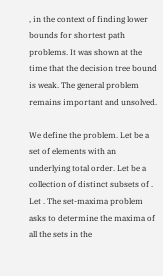, in the context of finding lower bounds for shortest path problems. It was shown at the time that the decision tree bound is weak. The general problem remains important and unsolved.

We define the problem. Let be a set of elements with an underlying total order. Let be a collection of distinct subsets of . Let . The set-maxima problem asks to determine the maxima of all the sets in the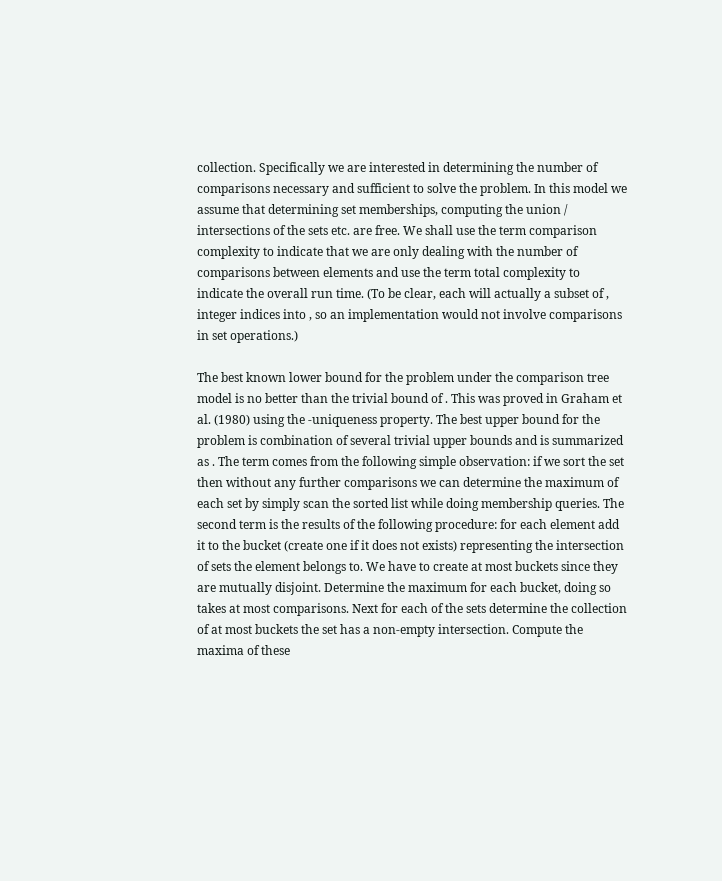collection. Specifically we are interested in determining the number of comparisons necessary and sufficient to solve the problem. In this model we assume that determining set memberships, computing the union / intersections of the sets etc. are free. We shall use the term comparison complexity to indicate that we are only dealing with the number of comparisons between elements and use the term total complexity to indicate the overall run time. (To be clear, each will actually a subset of , integer indices into , so an implementation would not involve comparisons in set operations.)

The best known lower bound for the problem under the comparison tree model is no better than the trivial bound of . This was proved in Graham et al. (1980) using the -uniqueness property. The best upper bound for the problem is combination of several trivial upper bounds and is summarized as . The term comes from the following simple observation: if we sort the set then without any further comparisons we can determine the maximum of each set by simply scan the sorted list while doing membership queries. The second term is the results of the following procedure: for each element add it to the bucket (create one if it does not exists) representing the intersection of sets the element belongs to. We have to create at most buckets since they are mutually disjoint. Determine the maximum for each bucket, doing so takes at most comparisons. Next for each of the sets determine the collection of at most buckets the set has a non-empty intersection. Compute the maxima of these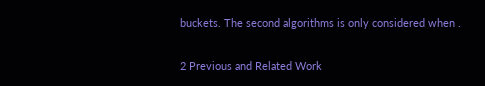buckets. The second algorithms is only considered when .

2 Previous and Related Work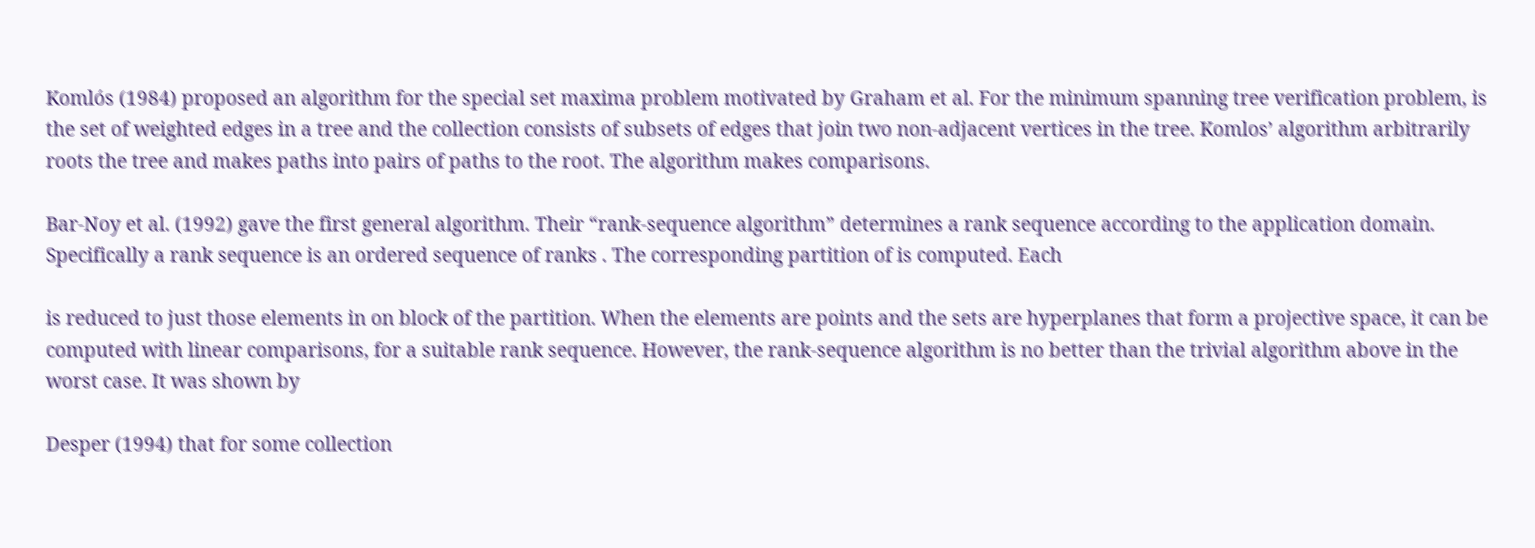Komlós (1984) proposed an algorithm for the special set maxima problem motivated by Graham et al. For the minimum spanning tree verification problem, is the set of weighted edges in a tree and the collection consists of subsets of edges that join two non-adjacent vertices in the tree. Komlos’ algorithm arbitrarily roots the tree and makes paths into pairs of paths to the root. The algorithm makes comparisons.

Bar-Noy et al. (1992) gave the first general algorithm. Their “rank-sequence algorithm” determines a rank sequence according to the application domain. Specifically a rank sequence is an ordered sequence of ranks . The corresponding partition of is computed. Each

is reduced to just those elements in on block of the partition. When the elements are points and the sets are hyperplanes that form a projective space, it can be computed with linear comparisons, for a suitable rank sequence. However, the rank-sequence algorithm is no better than the trivial algorithm above in the worst case. It was shown by

Desper (1994) that for some collection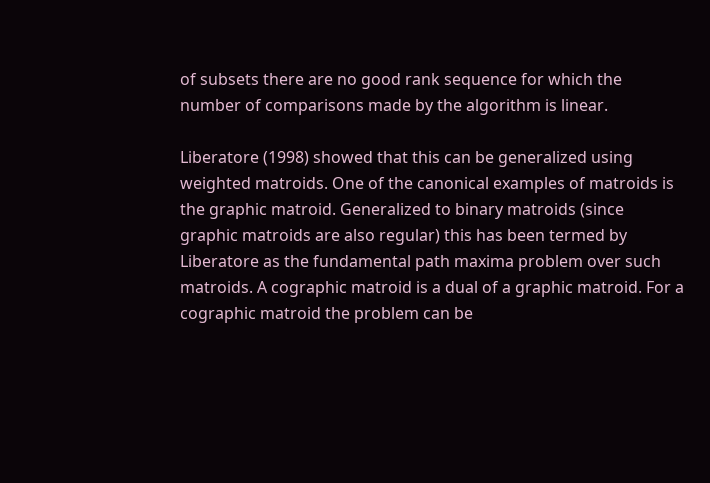of subsets there are no good rank sequence for which the number of comparisons made by the algorithm is linear.

Liberatore (1998) showed that this can be generalized using weighted matroids. One of the canonical examples of matroids is the graphic matroid. Generalized to binary matroids (since graphic matroids are also regular) this has been termed by Liberatore as the fundamental path maxima problem over such matroids. A cographic matroid is a dual of a graphic matroid. For a cographic matroid the problem can be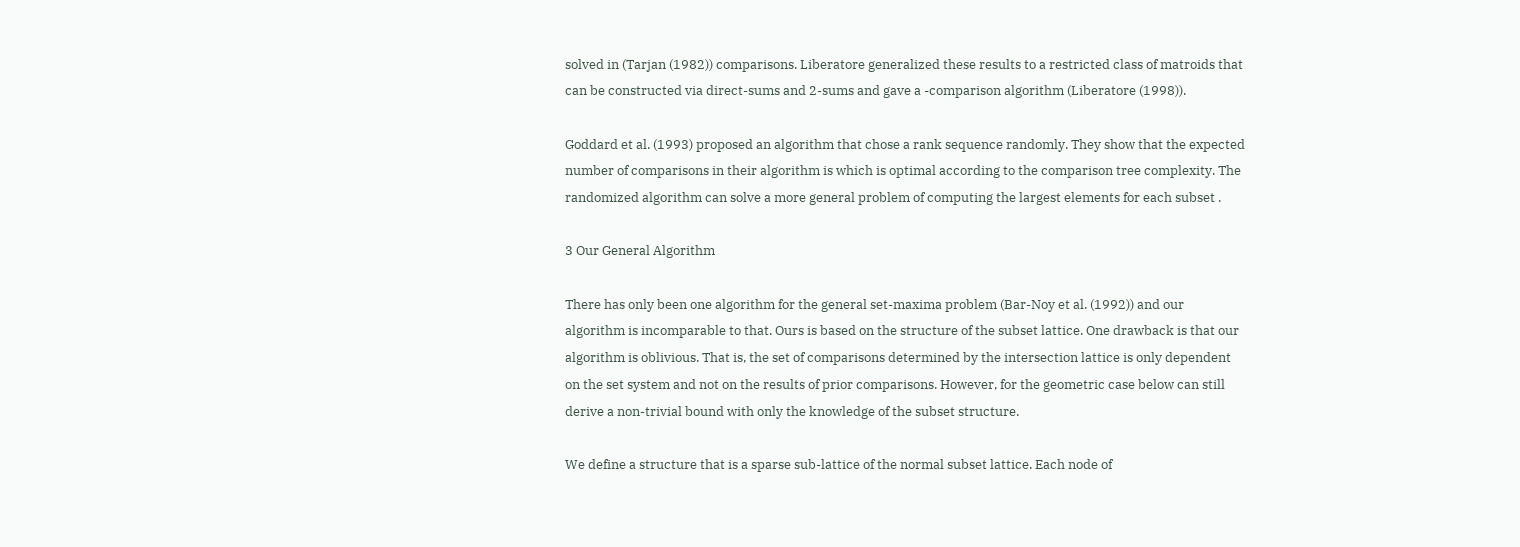solved in (Tarjan (1982)) comparisons. Liberatore generalized these results to a restricted class of matroids that can be constructed via direct-sums and 2-sums and gave a -comparison algorithm (Liberatore (1998)).

Goddard et al. (1993) proposed an algorithm that chose a rank sequence randomly. They show that the expected number of comparisons in their algorithm is which is optimal according to the comparison tree complexity. The randomized algorithm can solve a more general problem of computing the largest elements for each subset .

3 Our General Algorithm

There has only been one algorithm for the general set-maxima problem (Bar-Noy et al. (1992)) and our algorithm is incomparable to that. Ours is based on the structure of the subset lattice. One drawback is that our algorithm is oblivious. That is, the set of comparisons determined by the intersection lattice is only dependent on the set system and not on the results of prior comparisons. However, for the geometric case below can still derive a non-trivial bound with only the knowledge of the subset structure.

We define a structure that is a sparse sub-lattice of the normal subset lattice. Each node of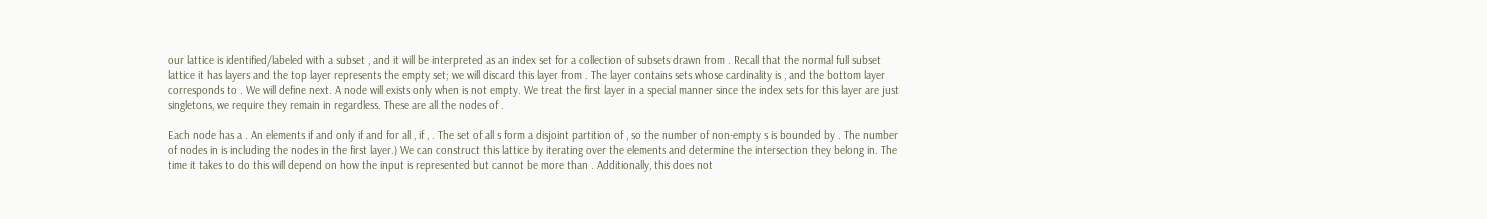our lattice is identified/labeled with a subset , and it will be interpreted as an index set for a collection of subsets drawn from . Recall that the normal full subset lattice it has layers and the top layer represents the empty set; we will discard this layer from . The layer contains sets whose cardinality is , and the bottom layer corresponds to . We will define next. A node will exists only when is not empty. We treat the first layer in a special manner since the index sets for this layer are just singletons, we require they remain in regardless. These are all the nodes of .

Each node has a . An elements if and only if and for all , if , . The set of all s form a disjoint partition of , so the number of non-empty s is bounded by . The number of nodes in is including the nodes in the first layer.) We can construct this lattice by iterating over the elements and determine the intersection they belong in. The time it takes to do this will depend on how the input is represented but cannot be more than . Additionally, this does not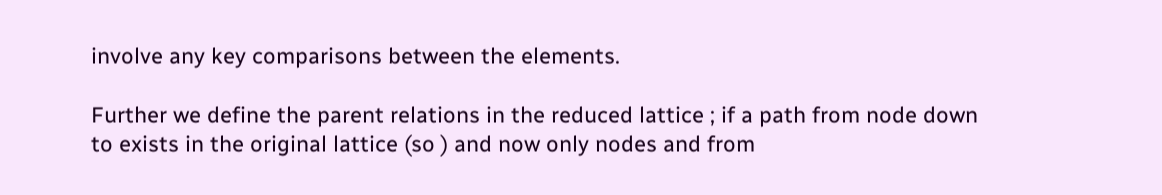involve any key comparisons between the elements.

Further we define the parent relations in the reduced lattice ; if a path from node down to exists in the original lattice (so ) and now only nodes and from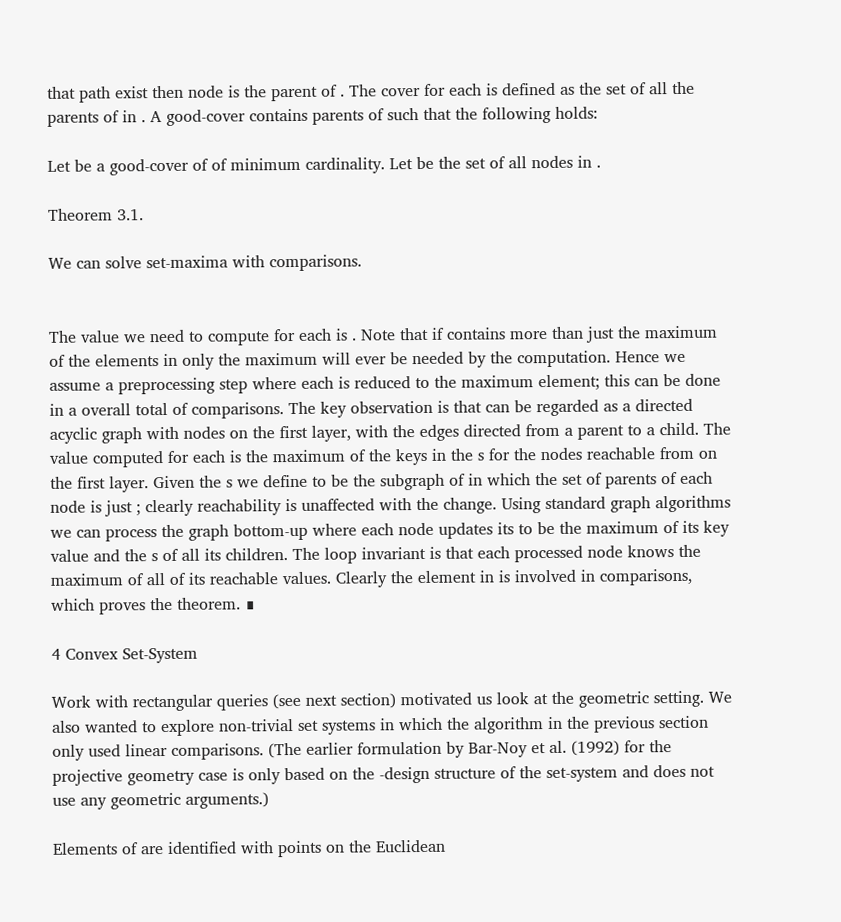that path exist then node is the parent of . The cover for each is defined as the set of all the parents of in . A good-cover contains parents of such that the following holds:

Let be a good-cover of of minimum cardinality. Let be the set of all nodes in .

Theorem 3.1.

We can solve set-maxima with comparisons.


The value we need to compute for each is . Note that if contains more than just the maximum of the elements in only the maximum will ever be needed by the computation. Hence we assume a preprocessing step where each is reduced to the maximum element; this can be done in a overall total of comparisons. The key observation is that can be regarded as a directed acyclic graph with nodes on the first layer, with the edges directed from a parent to a child. The value computed for each is the maximum of the keys in the s for the nodes reachable from on the first layer. Given the s we define to be the subgraph of in which the set of parents of each node is just ; clearly reachability is unaffected with the change. Using standard graph algorithms we can process the graph bottom-up where each node updates its to be the maximum of its key value and the s of all its children. The loop invariant is that each processed node knows the maximum of all of its reachable values. Clearly the element in is involved in comparisons, which proves the theorem. ∎

4 Convex Set-System

Work with rectangular queries (see next section) motivated us look at the geometric setting. We also wanted to explore non-trivial set systems in which the algorithm in the previous section only used linear comparisons. (The earlier formulation by Bar-Noy et al. (1992) for the projective geometry case is only based on the -design structure of the set-system and does not use any geometric arguments.)

Elements of are identified with points on the Euclidean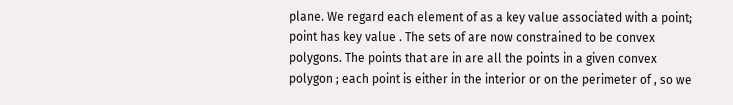plane. We regard each element of as a key value associated with a point; point has key value . The sets of are now constrained to be convex polygons. The points that are in are all the points in a given convex polygon ; each point is either in the interior or on the perimeter of , so we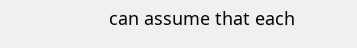can assume that each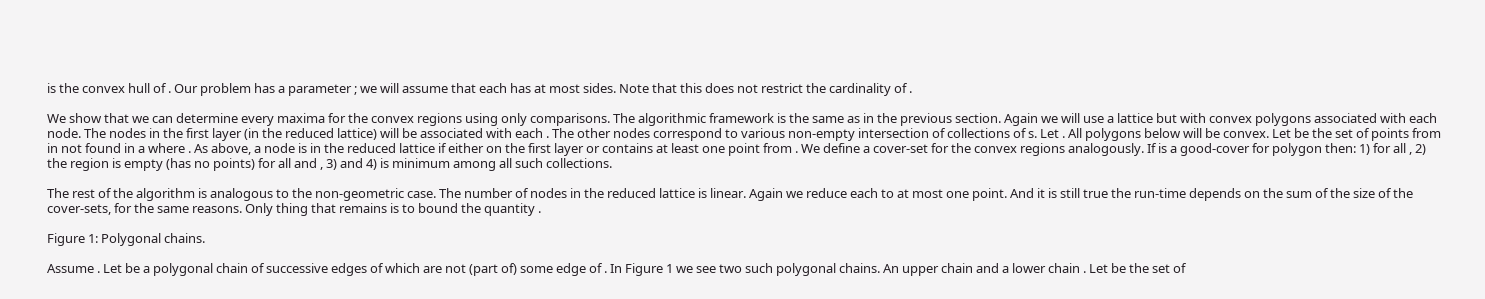is the convex hull of . Our problem has a parameter ; we will assume that each has at most sides. Note that this does not restrict the cardinality of .

We show that we can determine every maxima for the convex regions using only comparisons. The algorithmic framework is the same as in the previous section. Again we will use a lattice but with convex polygons associated with each node. The nodes in the first layer (in the reduced lattice) will be associated with each . The other nodes correspond to various non-empty intersection of collections of s. Let . All polygons below will be convex. Let be the set of points from in not found in a where . As above, a node is in the reduced lattice if either on the first layer or contains at least one point from . We define a cover-set for the convex regions analogously. If is a good-cover for polygon then: 1) for all , 2) the region is empty (has no points) for all and , 3) and 4) is minimum among all such collections.

The rest of the algorithm is analogous to the non-geometric case. The number of nodes in the reduced lattice is linear. Again we reduce each to at most one point. And it is still true the run-time depends on the sum of the size of the cover-sets, for the same reasons. Only thing that remains is to bound the quantity .

Figure 1: Polygonal chains.

Assume . Let be a polygonal chain of successive edges of which are not (part of) some edge of . In Figure 1 we see two such polygonal chains. An upper chain and a lower chain . Let be the set of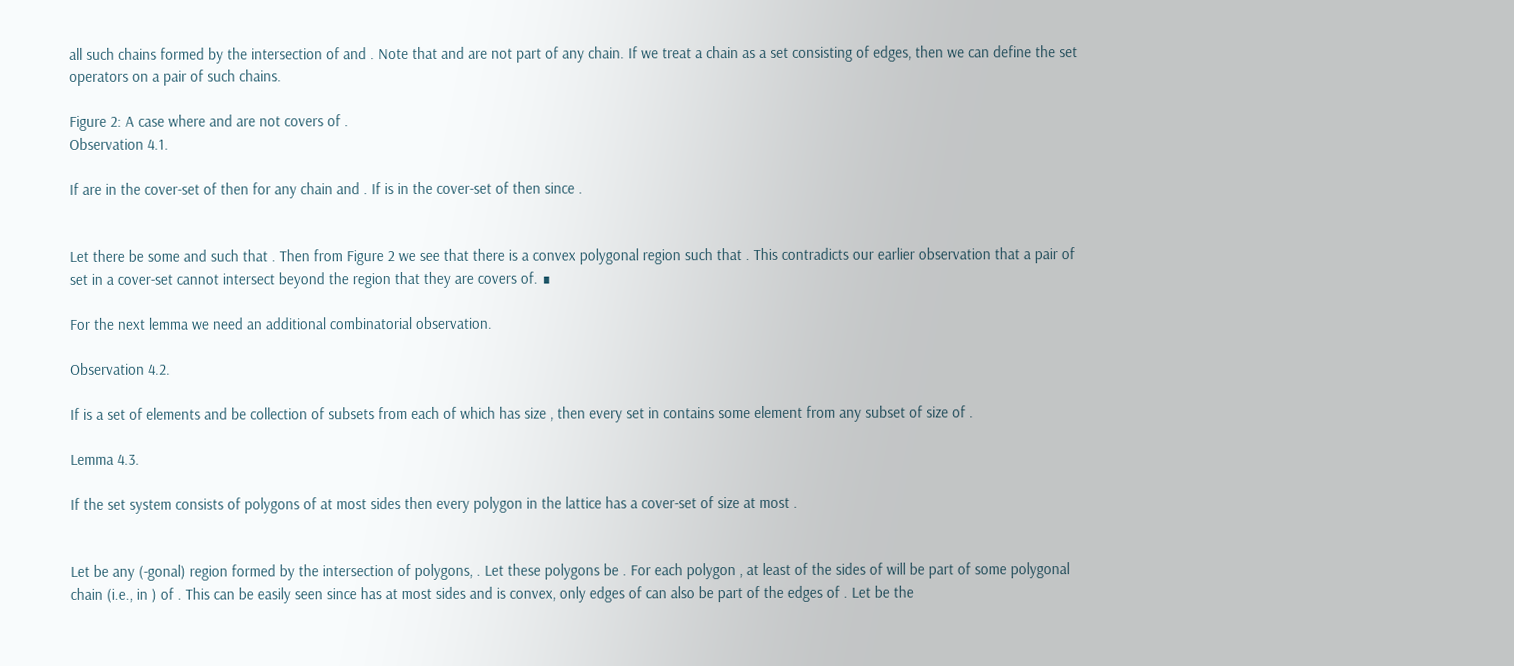all such chains formed by the intersection of and . Note that and are not part of any chain. If we treat a chain as a set consisting of edges, then we can define the set operators on a pair of such chains.

Figure 2: A case where and are not covers of .
Observation 4.1.

If are in the cover-set of then for any chain and . If is in the cover-set of then since .


Let there be some and such that . Then from Figure 2 we see that there is a convex polygonal region such that . This contradicts our earlier observation that a pair of set in a cover-set cannot intersect beyond the region that they are covers of. ∎

For the next lemma we need an additional combinatorial observation.

Observation 4.2.

If is a set of elements and be collection of subsets from each of which has size , then every set in contains some element from any subset of size of .

Lemma 4.3.

If the set system consists of polygons of at most sides then every polygon in the lattice has a cover-set of size at most .


Let be any (-gonal) region formed by the intersection of polygons, . Let these polygons be . For each polygon , at least of the sides of will be part of some polygonal chain (i.e., in ) of . This can be easily seen since has at most sides and is convex, only edges of can also be part of the edges of . Let be the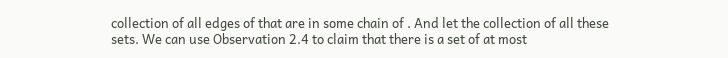collection of all edges of that are in some chain of . And let the collection of all these sets. We can use Observation 2.4 to claim that there is a set of at most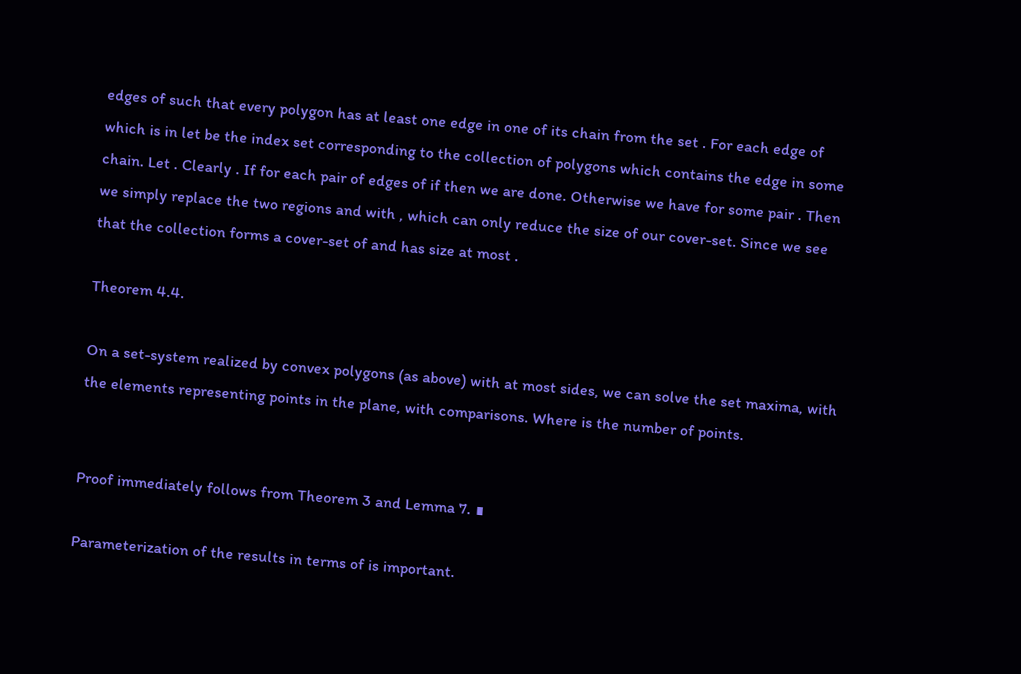edges of such that every polygon has at least one edge in one of its chain from the set . For each edge of which is in let be the index set corresponding to the collection of polygons which contains the edge in some chain. Let . Clearly . If for each pair of edges of if then we are done. Otherwise we have for some pair . Then we simply replace the two regions and with , which can only reduce the size of our cover-set. Since we see that the collection forms a cover-set of and has size at most .

Theorem 4.4.

On a set-system realized by convex polygons (as above) with at most sides, we can solve the set maxima, with the elements representing points in the plane, with comparisons. Where is the number of points.


Proof immediately follows from Theorem 3 and Lemma 7. ∎

Parameterization of the results in terms of is important.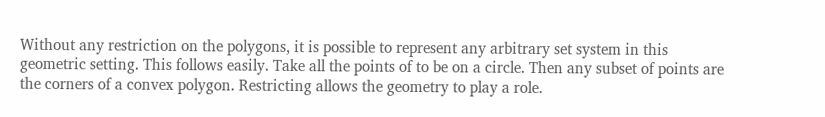Without any restriction on the polygons, it is possible to represent any arbitrary set system in this geometric setting. This follows easily. Take all the points of to be on a circle. Then any subset of points are the corners of a convex polygon. Restricting allows the geometry to play a role.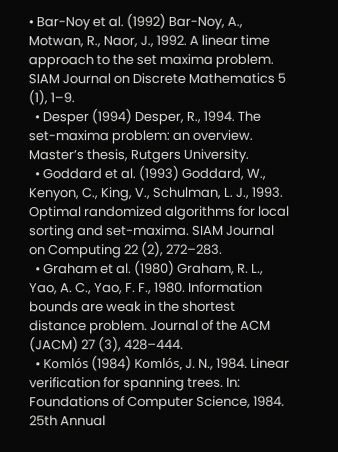• Bar-Noy et al. (1992) Bar-Noy, A., Motwan, R., Naor, J., 1992. A linear time approach to the set maxima problem. SIAM Journal on Discrete Mathematics 5 (1), 1–9.
  • Desper (1994) Desper, R., 1994. The set-maxima problem: an overview. Master’s thesis, Rutgers University.
  • Goddard et al. (1993) Goddard, W., Kenyon, C., King, V., Schulman, L. J., 1993. Optimal randomized algorithms for local sorting and set-maxima. SIAM Journal on Computing 22 (2), 272–283.
  • Graham et al. (1980) Graham, R. L., Yao, A. C., Yao, F. F., 1980. Information bounds are weak in the shortest distance problem. Journal of the ACM (JACM) 27 (3), 428–444.
  • Komlós (1984) Komlós, J. N., 1984. Linear verification for spanning trees. In: Foundations of Computer Science, 1984. 25th Annual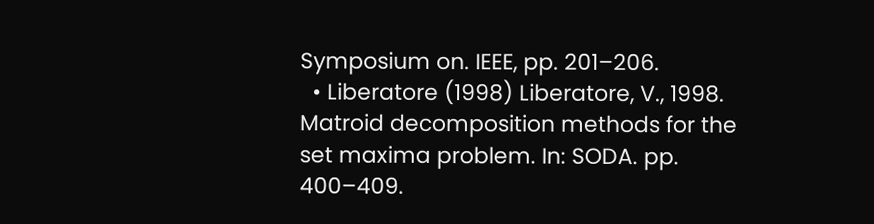Symposium on. IEEE, pp. 201–206.
  • Liberatore (1998) Liberatore, V., 1998. Matroid decomposition methods for the set maxima problem. In: SODA. pp. 400–409.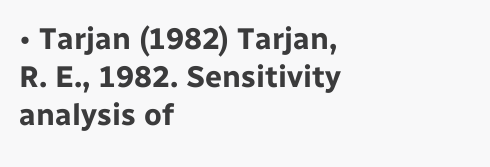• Tarjan (1982) Tarjan, R. E., 1982. Sensitivity analysis of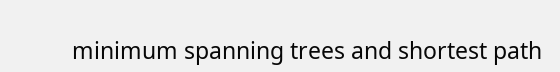minimum spanning trees and shortest path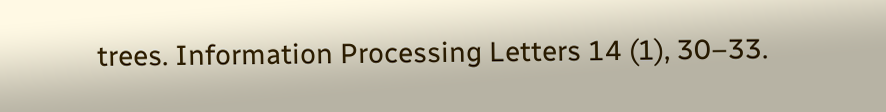trees. Information Processing Letters 14 (1), 30–33.